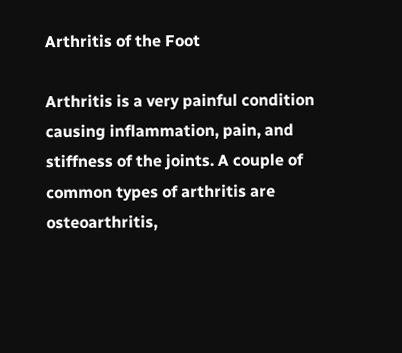Arthritis of the Foot

Arthritis is a very painful condition causing inflammation, pain, and stiffness of the joints. A couple of common types of arthritis are osteoarthritis,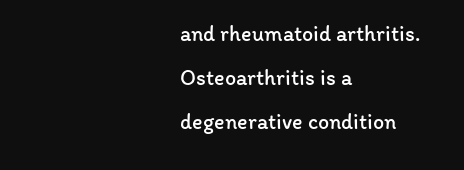and rheumatoid arthritis. Osteoarthritis is a degenerative condition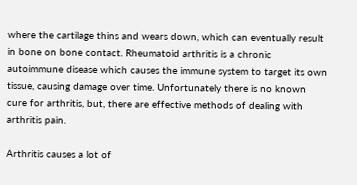where the cartilage thins and wears down, which can eventually result in bone on bone contact. Rheumatoid arthritis is a chronic autoimmune disease which causes the immune system to target its own tissue, causing damage over time. Unfortunately there is no known cure for arthritis, but, there are effective methods of dealing with arthritis pain.

Arthritis causes a lot of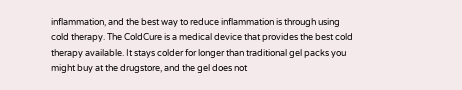inflammation, and the best way to reduce inflammation is through using cold therapy. The ColdCure is a medical device that provides the best cold therapy available. It stays colder for longer than traditional gel packs you might buy at the drugstore, and the gel does not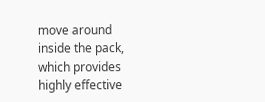move around inside the pack, which provides highly effective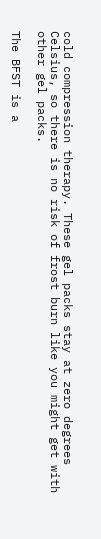cold compression therapy. These gel packs stay at zero degrees Celsius, so there is no risk of frost burn like you might get with other gel packs.

The BFST is a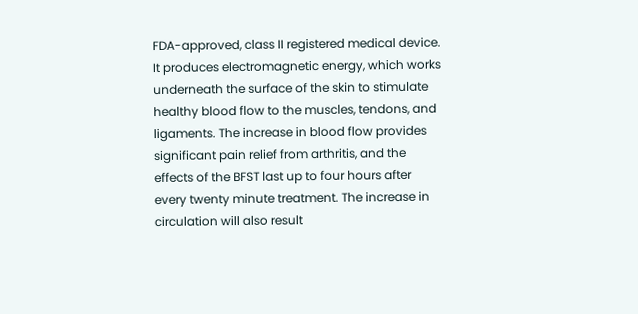FDA-approved, class II registered medical device. It produces electromagnetic energy, which works underneath the surface of the skin to stimulate healthy blood flow to the muscles, tendons, and ligaments. The increase in blood flow provides significant pain relief from arthritis, and the effects of the BFST last up to four hours after every twenty minute treatment. The increase in circulation will also result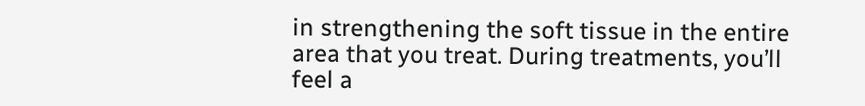in strengthening the soft tissue in the entire area that you treat. During treatments, you’ll feel a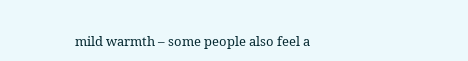mild warmth – some people also feel a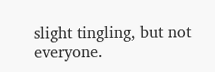slight tingling, but not everyone.